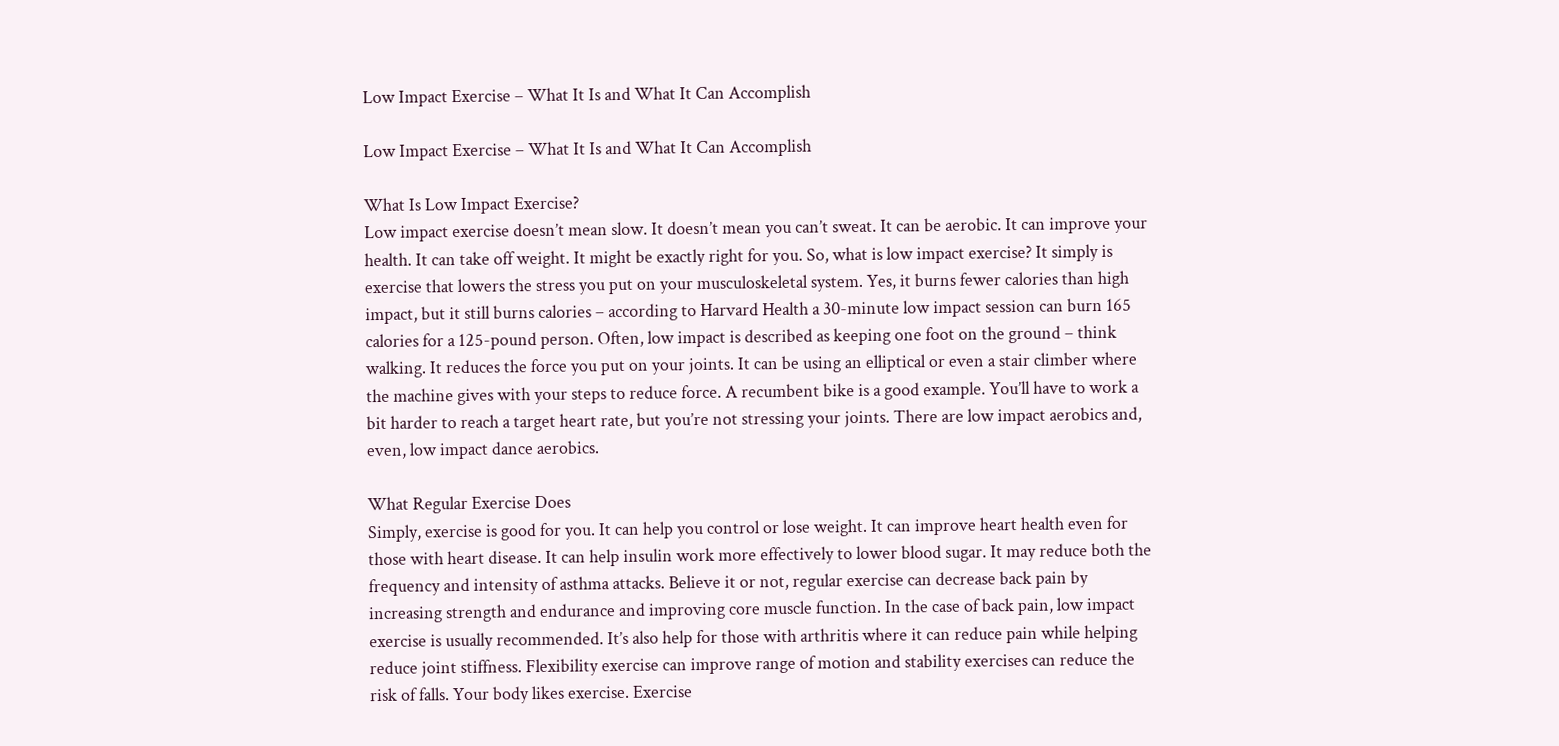Low Impact Exercise – What It Is and What It Can Accomplish

Low Impact Exercise – What It Is and What It Can Accomplish

What Is Low Impact Exercise?
Low impact exercise doesn’t mean slow. It doesn’t mean you can’t sweat. It can be aerobic. It can improve your health. It can take off weight. It might be exactly right for you. So, what is low impact exercise? It simply is exercise that lowers the stress you put on your musculoskeletal system. Yes, it burns fewer calories than high impact, but it still burns calories – according to Harvard Health a 30-minute low impact session can burn 165 calories for a 125-pound person. Often, low impact is described as keeping one foot on the ground – think walking. It reduces the force you put on your joints. It can be using an elliptical or even a stair climber where the machine gives with your steps to reduce force. A recumbent bike is a good example. You’ll have to work a bit harder to reach a target heart rate, but you’re not stressing your joints. There are low impact aerobics and, even, low impact dance aerobics.

What Regular Exercise Does
Simply, exercise is good for you. It can help you control or lose weight. It can improve heart health even for those with heart disease. It can help insulin work more effectively to lower blood sugar. It may reduce both the frequency and intensity of asthma attacks. Believe it or not, regular exercise can decrease back pain by increasing strength and endurance and improving core muscle function. In the case of back pain, low impact exercise is usually recommended. It’s also help for those with arthritis where it can reduce pain while helping reduce joint stiffness. Flexibility exercise can improve range of motion and stability exercises can reduce the risk of falls. Your body likes exercise. Exercise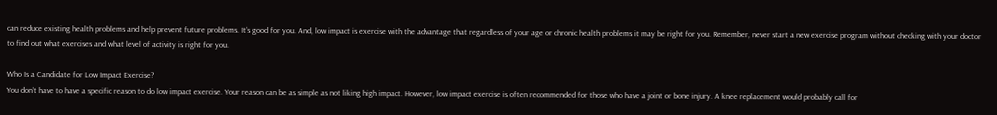can reduce existing health problems and help prevent future problems. It’s good for you. And, low impact is exercise with the advantage that regardless of your age or chronic health problems it may be right for you. Remember, never start a new exercise program without checking with your doctor to find out what exercises and what level of activity is right for you.

Who Is a Candidate for Low Impact Exercise?
You don’t have to have a specific reason to do low impact exercise. Your reason can be as simple as not liking high impact. However, low impact exercise is often recommended for those who have a joint or bone injury. A knee replacement would probably call for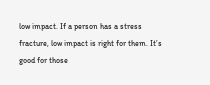low impact. If a person has a stress fracture, low impact is right for them. It’s good for those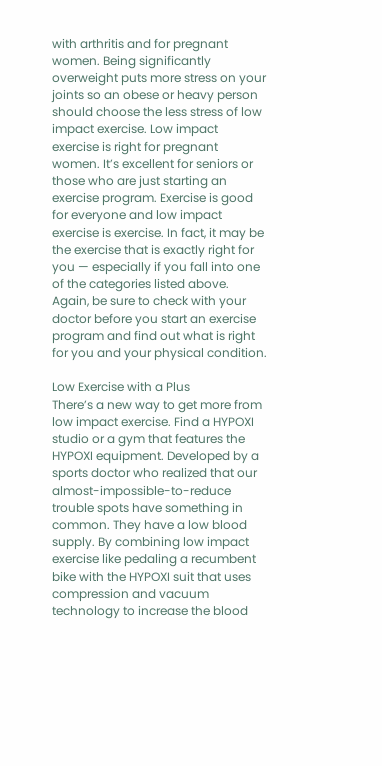with arthritis and for pregnant women. Being significantly overweight puts more stress on your joints so an obese or heavy person should choose the less stress of low impact exercise. Low impact exercise is right for pregnant women. It’s excellent for seniors or those who are just starting an exercise program. Exercise is good for everyone and low impact exercise is exercise. In fact, it may be the exercise that is exactly right for you — especially if you fall into one of the categories listed above. Again, be sure to check with your doctor before you start an exercise program and find out what is right for you and your physical condition.

Low Exercise with a Plus
There’s a new way to get more from low impact exercise. Find a HYPOXI studio or a gym that features the HYPOXI equipment. Developed by a sports doctor who realized that our almost-impossible-to-reduce trouble spots have something in common. They have a low blood supply. By combining low impact exercise like pedaling a recumbent bike with the HYPOXI suit that uses compression and vacuum technology to increase the blood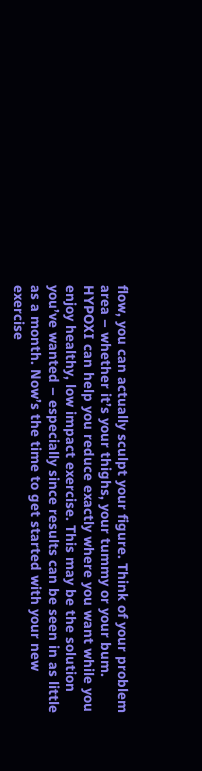flow, you can actually sculpt your figure. Think of your problem area – whether it’s your thighs, your tummy or your bum. HYPOXI can help you reduce exactly where you want while you enjoy healthy, low impact exercise. This may be the solution you’ve wanted – especially since results can be seen in as little as a month. Now’s the time to get started with your new exercise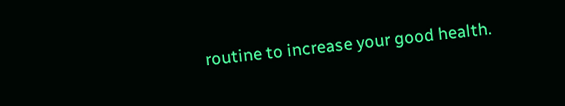routine to increase your good health.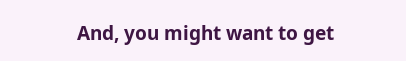And, you might want to get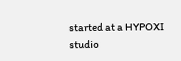started at a HYPOXI studio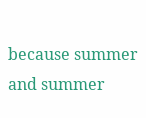because summer and summer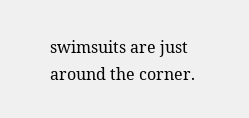swimsuits are just around the corner.